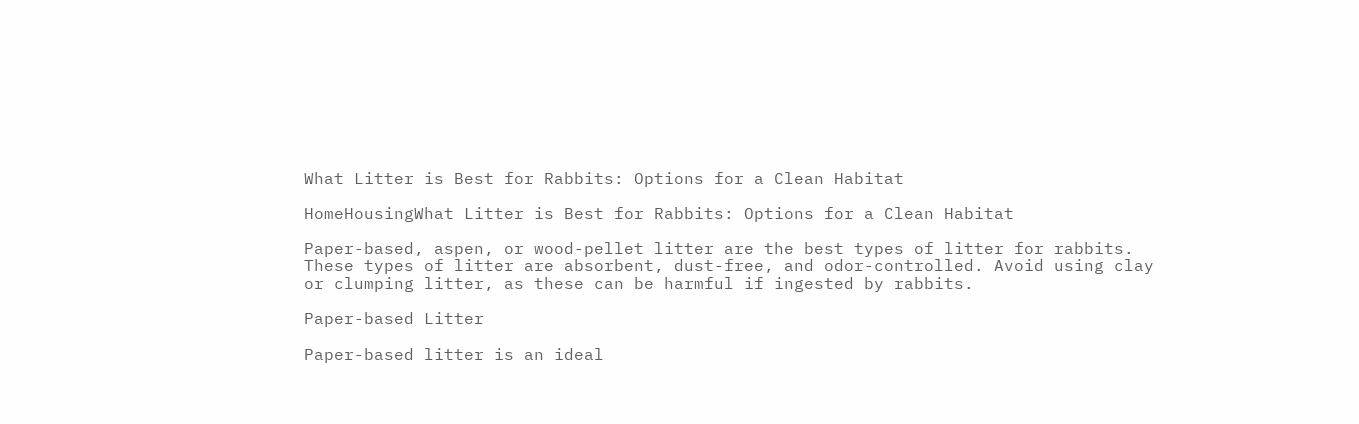What Litter is Best for Rabbits: Options for a Clean Habitat

HomeHousingWhat Litter is Best for Rabbits: Options for a Clean Habitat

Paper-based, aspen, or wood-pellet litter are the best types of litter for rabbits. These types of litter are absorbent, dust-free, and odor-controlled. Avoid using clay or clumping litter, as these can be harmful if ingested by rabbits.

Paper-based Litter

Paper-based litter is an ideal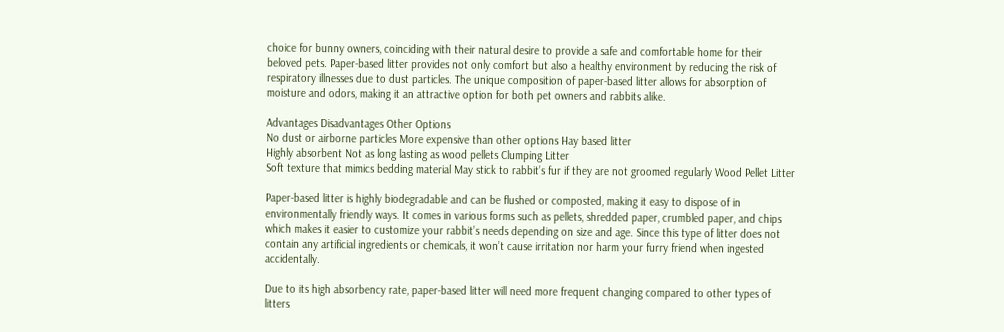choice for bunny owners, coinciding with their natural desire to provide a safe and comfortable home for their beloved pets. Paper-based litter provides not only comfort but also a healthy environment by reducing the risk of respiratory illnesses due to dust particles. The unique composition of paper-based litter allows for absorption of moisture and odors, making it an attractive option for both pet owners and rabbits alike.

Advantages Disadvantages Other Options
No dust or airborne particles More expensive than other options Hay based litter
Highly absorbent Not as long lasting as wood pellets Clumping Litter
Soft texture that mimics bedding material May stick to rabbit’s fur if they are not groomed regularly Wood Pellet Litter

Paper-based litter is highly biodegradable and can be flushed or composted, making it easy to dispose of in environmentally friendly ways. It comes in various forms such as pellets, shredded paper, crumbled paper, and chips which makes it easier to customize your rabbit’s needs depending on size and age. Since this type of litter does not contain any artificial ingredients or chemicals, it won’t cause irritation nor harm your furry friend when ingested accidentally.

Due to its high absorbency rate, paper-based litter will need more frequent changing compared to other types of litters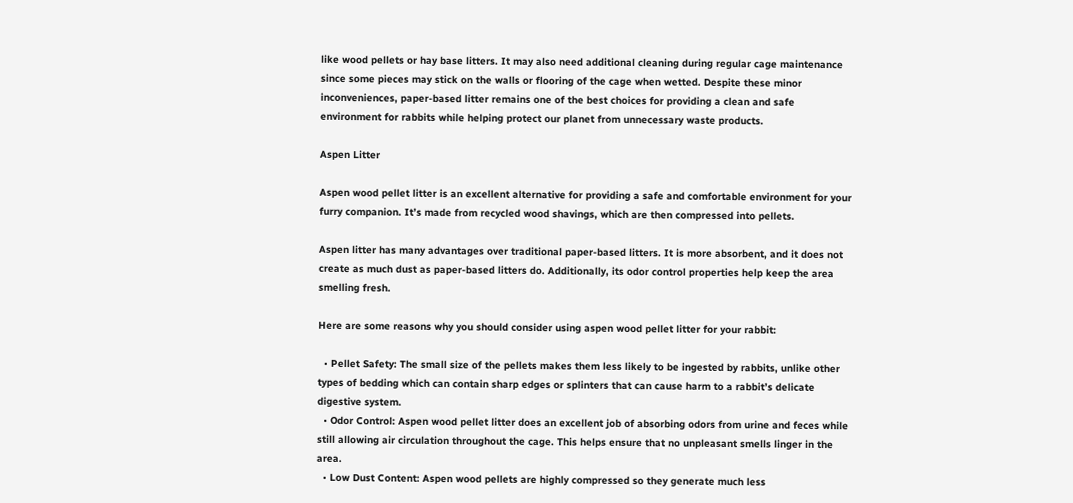like wood pellets or hay base litters. It may also need additional cleaning during regular cage maintenance since some pieces may stick on the walls or flooring of the cage when wetted. Despite these minor inconveniences, paper-based litter remains one of the best choices for providing a clean and safe environment for rabbits while helping protect our planet from unnecessary waste products.

Aspen Litter

Aspen wood pellet litter is an excellent alternative for providing a safe and comfortable environment for your furry companion. It’s made from recycled wood shavings, which are then compressed into pellets.

Aspen litter has many advantages over traditional paper-based litters. It is more absorbent, and it does not create as much dust as paper-based litters do. Additionally, its odor control properties help keep the area smelling fresh.

Here are some reasons why you should consider using aspen wood pellet litter for your rabbit:

  • Pellet Safety: The small size of the pellets makes them less likely to be ingested by rabbits, unlike other types of bedding which can contain sharp edges or splinters that can cause harm to a rabbit’s delicate digestive system.
  • Odor Control: Aspen wood pellet litter does an excellent job of absorbing odors from urine and feces while still allowing air circulation throughout the cage. This helps ensure that no unpleasant smells linger in the area.
  • Low Dust Content: Aspen wood pellets are highly compressed so they generate much less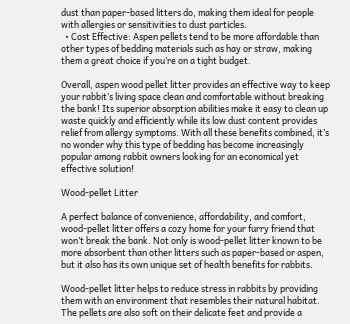dust than paper-based litters do, making them ideal for people with allergies or sensitivities to dust particles.
  • Cost Effective: Aspen pellets tend to be more affordable than other types of bedding materials such as hay or straw, making them a great choice if you’re on a tight budget.

Overall, aspen wood pellet litter provides an effective way to keep your rabbit’s living space clean and comfortable without breaking the bank! Its superior absorption abilities make it easy to clean up waste quickly and efficiently while its low dust content provides relief from allergy symptoms. With all these benefits combined, it’s no wonder why this type of bedding has become increasingly popular among rabbit owners looking for an economical yet effective solution!

Wood-pellet Litter

A perfect balance of convenience, affordability, and comfort, wood-pellet litter offers a cozy home for your furry friend that won’t break the bank. Not only is wood-pellet litter known to be more absorbent than other litters such as paper-based or aspen, but it also has its own unique set of health benefits for rabbits.

Wood-pellet litter helps to reduce stress in rabbits by providing them with an environment that resembles their natural habitat. The pellets are also soft on their delicate feet and provide a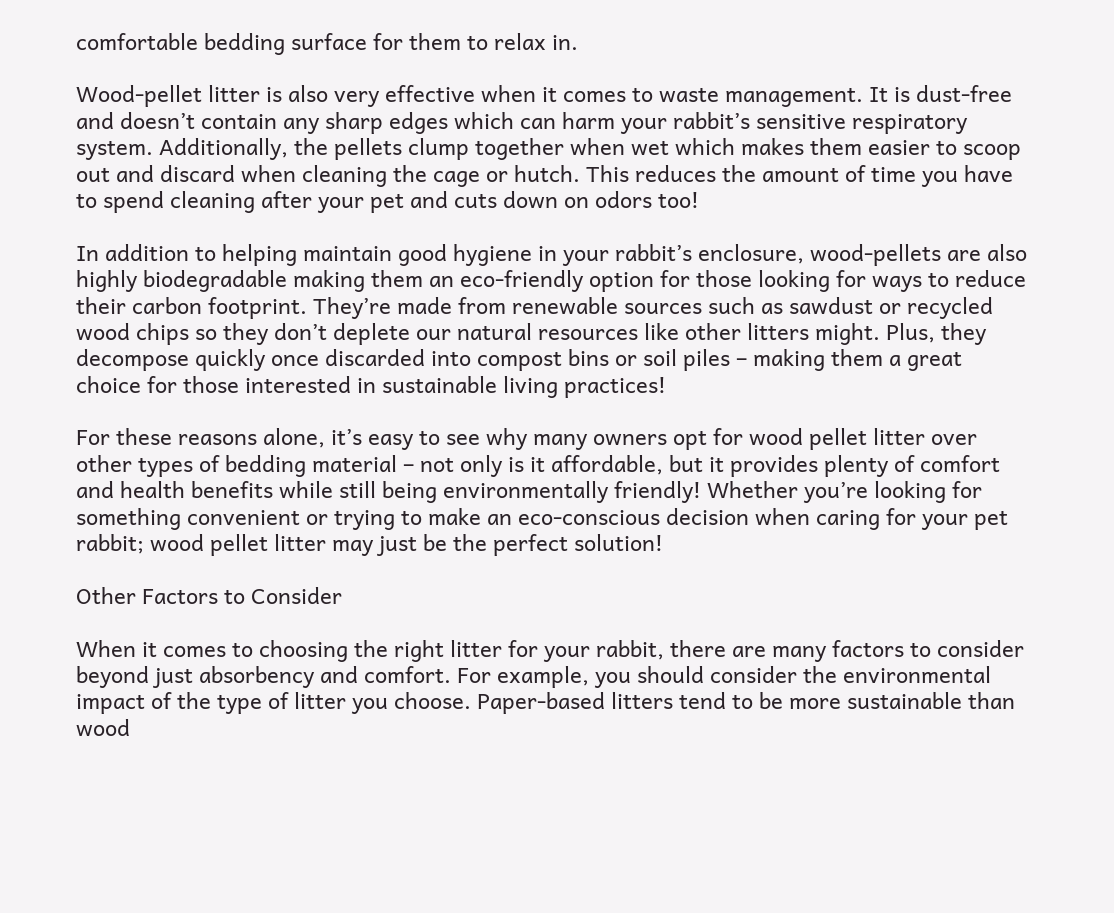comfortable bedding surface for them to relax in.

Wood-pellet litter is also very effective when it comes to waste management. It is dust-free and doesn’t contain any sharp edges which can harm your rabbit’s sensitive respiratory system. Additionally, the pellets clump together when wet which makes them easier to scoop out and discard when cleaning the cage or hutch. This reduces the amount of time you have to spend cleaning after your pet and cuts down on odors too!

In addition to helping maintain good hygiene in your rabbit’s enclosure, wood-pellets are also highly biodegradable making them an eco-friendly option for those looking for ways to reduce their carbon footprint. They’re made from renewable sources such as sawdust or recycled wood chips so they don’t deplete our natural resources like other litters might. Plus, they decompose quickly once discarded into compost bins or soil piles – making them a great choice for those interested in sustainable living practices!

For these reasons alone, it’s easy to see why many owners opt for wood pellet litter over other types of bedding material – not only is it affordable, but it provides plenty of comfort and health benefits while still being environmentally friendly! Whether you’re looking for something convenient or trying to make an eco-conscious decision when caring for your pet rabbit; wood pellet litter may just be the perfect solution!

Other Factors to Consider

When it comes to choosing the right litter for your rabbit, there are many factors to consider beyond just absorbency and comfort. For example, you should consider the environmental impact of the type of litter you choose. Paper-based litters tend to be more sustainable than wood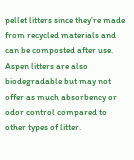pellet litters since they’re made from recycled materials and can be composted after use. Aspen litters are also biodegradable but may not offer as much absorbency or odor control compared to other types of litter.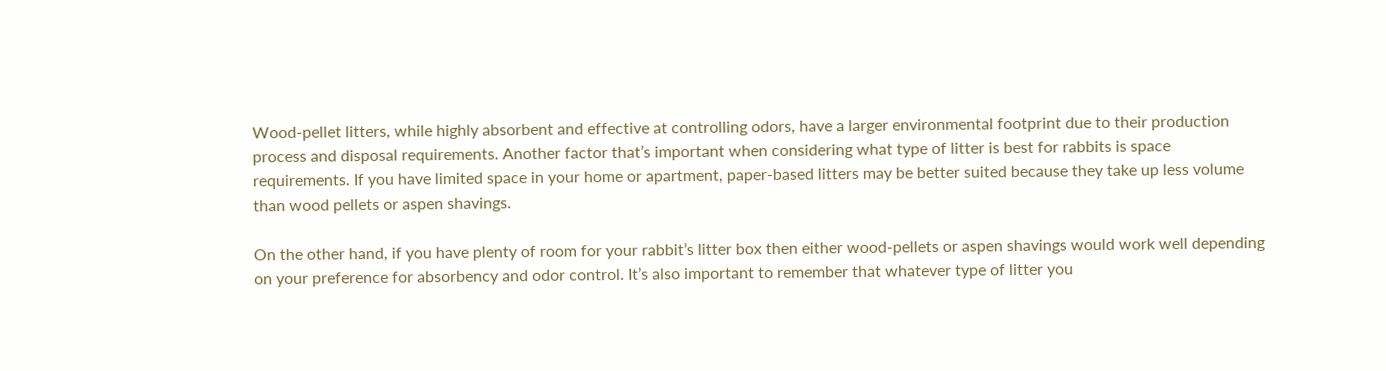Wood-pellet litters, while highly absorbent and effective at controlling odors, have a larger environmental footprint due to their production process and disposal requirements. Another factor that’s important when considering what type of litter is best for rabbits is space requirements. If you have limited space in your home or apartment, paper-based litters may be better suited because they take up less volume than wood pellets or aspen shavings.

On the other hand, if you have plenty of room for your rabbit’s litter box then either wood-pellets or aspen shavings would work well depending on your preference for absorbency and odor control. It’s also important to remember that whatever type of litter you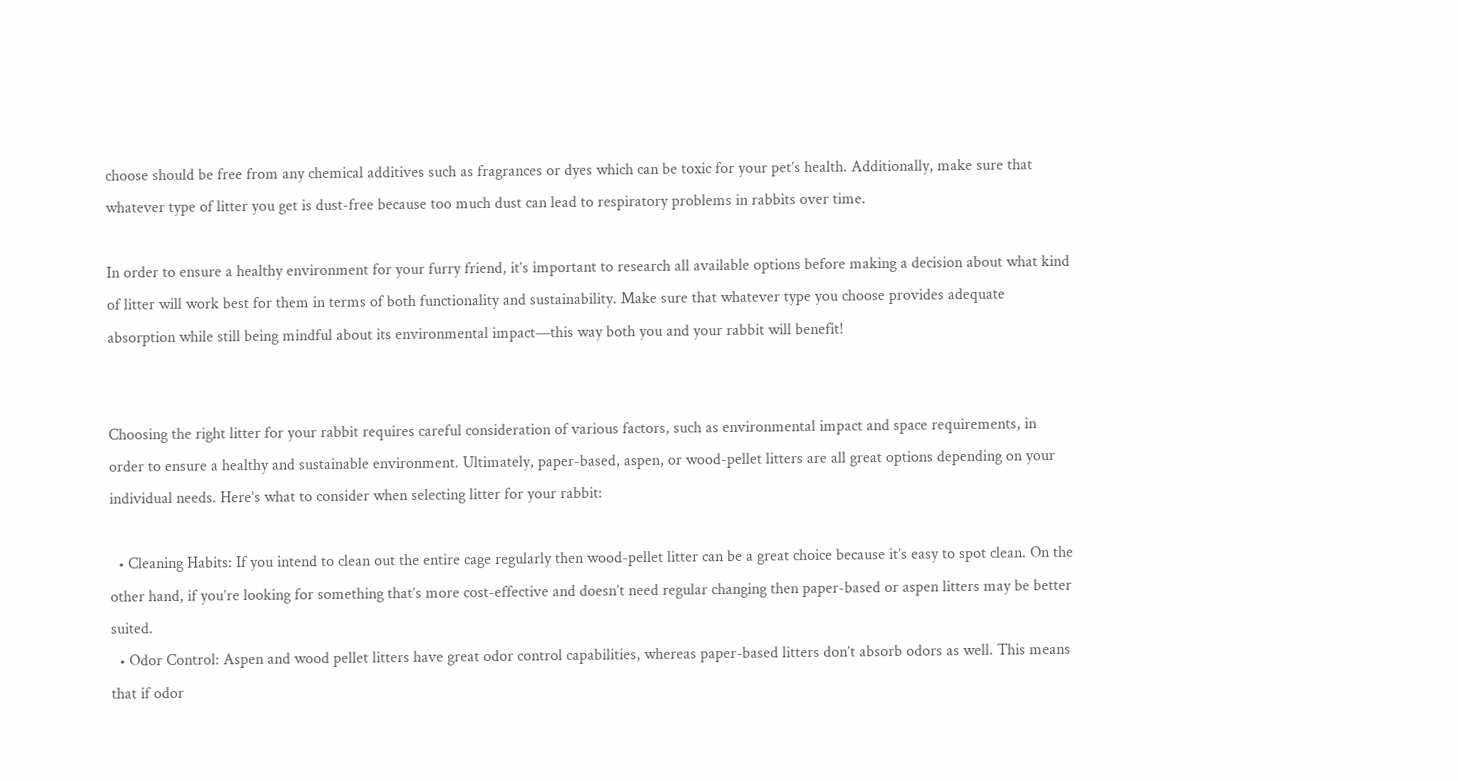choose should be free from any chemical additives such as fragrances or dyes which can be toxic for your pet’s health. Additionally, make sure that whatever type of litter you get is dust-free because too much dust can lead to respiratory problems in rabbits over time.

In order to ensure a healthy environment for your furry friend, it’s important to research all available options before making a decision about what kind of litter will work best for them in terms of both functionality and sustainability. Make sure that whatever type you choose provides adequate absorption while still being mindful about its environmental impact—this way both you and your rabbit will benefit!


Choosing the right litter for your rabbit requires careful consideration of various factors, such as environmental impact and space requirements, in order to ensure a healthy and sustainable environment. Ultimately, paper-based, aspen, or wood-pellet litters are all great options depending on your individual needs. Here’s what to consider when selecting litter for your rabbit:

  • Cleaning Habits: If you intend to clean out the entire cage regularly then wood-pellet litter can be a great choice because it’s easy to spot clean. On the other hand, if you’re looking for something that’s more cost-effective and doesn’t need regular changing then paper-based or aspen litters may be better suited.
  • Odor Control: Aspen and wood pellet litters have great odor control capabilities, whereas paper-based litters don’t absorb odors as well. This means that if odor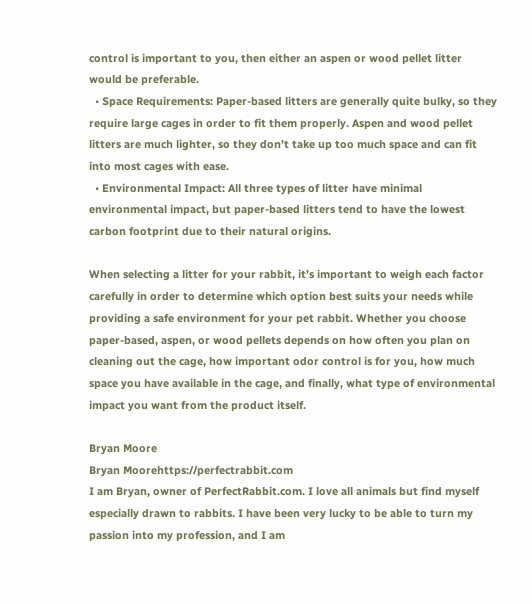control is important to you, then either an aspen or wood pellet litter would be preferable.
  • Space Requirements: Paper-based litters are generally quite bulky, so they require large cages in order to fit them properly. Aspen and wood pellet litters are much lighter, so they don’t take up too much space and can fit into most cages with ease.
  • Environmental Impact: All three types of litter have minimal environmental impact, but paper-based litters tend to have the lowest carbon footprint due to their natural origins.

When selecting a litter for your rabbit, it’s important to weigh each factor carefully in order to determine which option best suits your needs while providing a safe environment for your pet rabbit. Whether you choose paper-based, aspen, or wood pellets depends on how often you plan on cleaning out the cage, how important odor control is for you, how much space you have available in the cage, and finally, what type of environmental impact you want from the product itself.

Bryan Moore
Bryan Moorehttps://perfectrabbit.com
I am Bryan, owner of PerfectRabbit.com. I love all animals but find myself especially drawn to rabbits. I have been very lucky to be able to turn my passion into my profession, and I am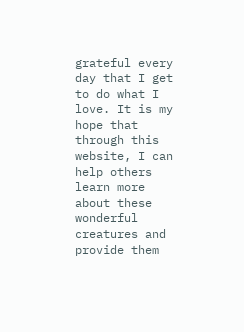grateful every day that I get to do what I love. It is my hope that through this website, I can help others learn more about these wonderful creatures and provide them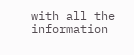with all the information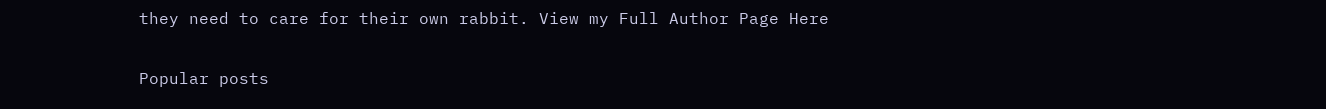they need to care for their own rabbit. View my Full Author Page Here

Popular posts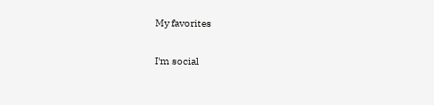My favorites

I'm social